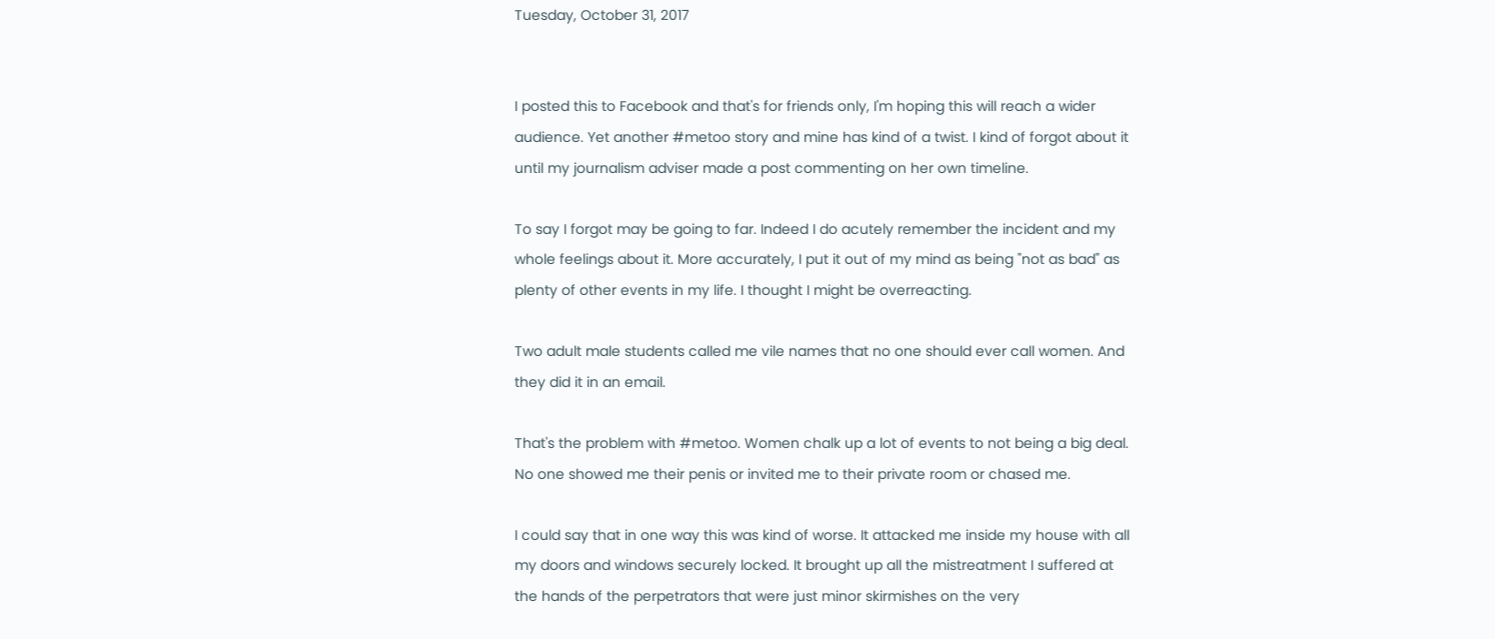Tuesday, October 31, 2017


I posted this to Facebook and that's for friends only, I'm hoping this will reach a wider audience. Yet another #metoo story and mine has kind of a twist. I kind of forgot about it until my journalism adviser made a post commenting on her own timeline.

To say I forgot may be going to far. Indeed I do acutely remember the incident and my whole feelings about it. More accurately, I put it out of my mind as being "not as bad" as plenty of other events in my life. I thought I might be overreacting.

Two adult male students called me vile names that no one should ever call women. And they did it in an email.

That's the problem with #metoo. Women chalk up a lot of events to not being a big deal. No one showed me their penis or invited me to their private room or chased me.

I could say that in one way this was kind of worse. It attacked me inside my house with all my doors and windows securely locked. It brought up all the mistreatment I suffered at the hands of the perpetrators that were just minor skirmishes on the very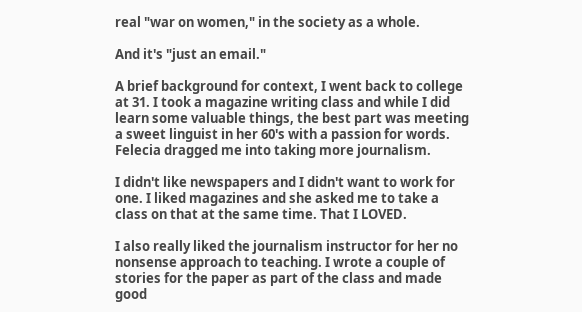real "war on women," in the society as a whole.

And it's "just an email."

A brief background for context, I went back to college at 31. I took a magazine writing class and while I did learn some valuable things, the best part was meeting a sweet linguist in her 60's with a passion for words. Felecia dragged me into taking more journalism.

I didn't like newspapers and I didn't want to work for one. I liked magazines and she asked me to take a class on that at the same time. That I LOVED.

I also really liked the journalism instructor for her no nonsense approach to teaching. I wrote a couple of stories for the paper as part of the class and made good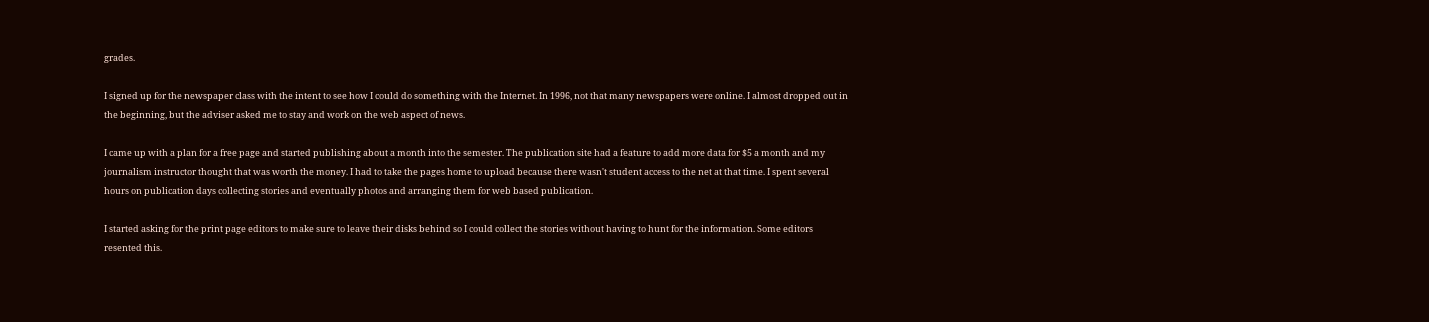grades.

I signed up for the newspaper class with the intent to see how I could do something with the Internet. In 1996, not that many newspapers were online. I almost dropped out in the beginning, but the adviser asked me to stay and work on the web aspect of news.

I came up with a plan for a free page and started publishing about a month into the semester. The publication site had a feature to add more data for $5 a month and my journalism instructor thought that was worth the money. I had to take the pages home to upload because there wasn't student access to the net at that time. I spent several hours on publication days collecting stories and eventually photos and arranging them for web based publication.

I started asking for the print page editors to make sure to leave their disks behind so I could collect the stories without having to hunt for the information. Some editors resented this.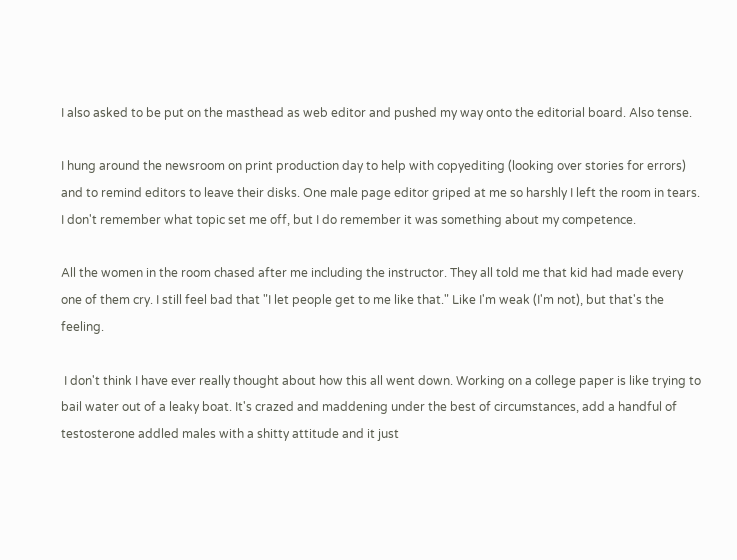I also asked to be put on the masthead as web editor and pushed my way onto the editorial board. Also tense.

I hung around the newsroom on print production day to help with copyediting (looking over stories for errors) and to remind editors to leave their disks. One male page editor griped at me so harshly I left the room in tears. I don't remember what topic set me off, but I do remember it was something about my competence.

All the women in the room chased after me including the instructor. They all told me that kid had made every one of them cry. I still feel bad that "I let people get to me like that." Like I'm weak (I'm not), but that's the feeling.

 I don't think I have ever really thought about how this all went down. Working on a college paper is like trying to bail water out of a leaky boat. It's crazed and maddening under the best of circumstances, add a handful of testosterone addled males with a shitty attitude and it just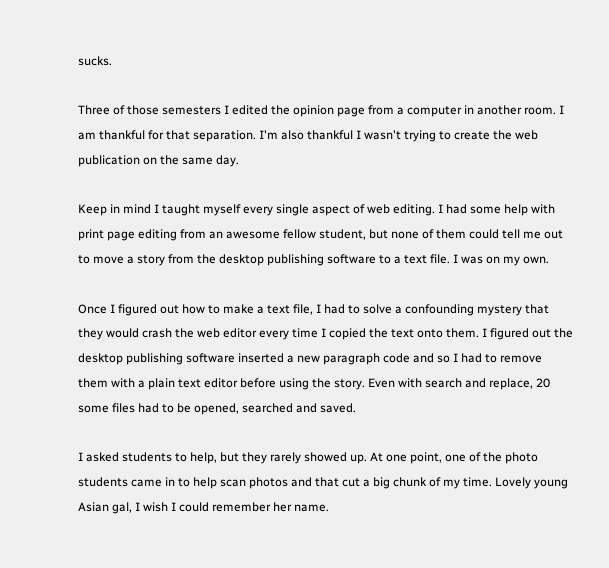sucks.

Three of those semesters I edited the opinion page from a computer in another room. I am thankful for that separation. I'm also thankful I wasn't trying to create the web publication on the same day.

Keep in mind I taught myself every single aspect of web editing. I had some help with print page editing from an awesome fellow student, but none of them could tell me out to move a story from the desktop publishing software to a text file. I was on my own.

Once I figured out how to make a text file, I had to solve a confounding mystery that they would crash the web editor every time I copied the text onto them. I figured out the desktop publishing software inserted a new paragraph code and so I had to remove them with a plain text editor before using the story. Even with search and replace, 20 some files had to be opened, searched and saved.

I asked students to help, but they rarely showed up. At one point, one of the photo students came in to help scan photos and that cut a big chunk of my time. Lovely young Asian gal, I wish I could remember her name.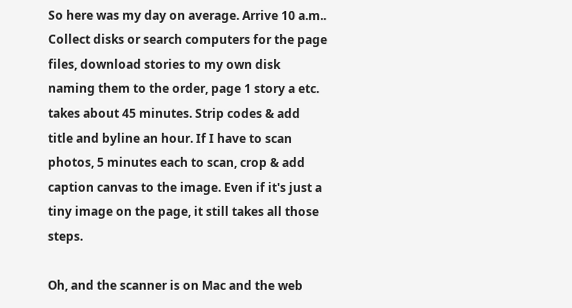So here was my day on average. Arrive 10 a.m.. Collect disks or search computers for the page files, download stories to my own disk naming them to the order, page 1 story a etc. takes about 45 minutes. Strip codes & add title and byline an hour. If I have to scan photos, 5 minutes each to scan, crop & add caption canvas to the image. Even if it's just a tiny image on the page, it still takes all those steps.

Oh, and the scanner is on Mac and the web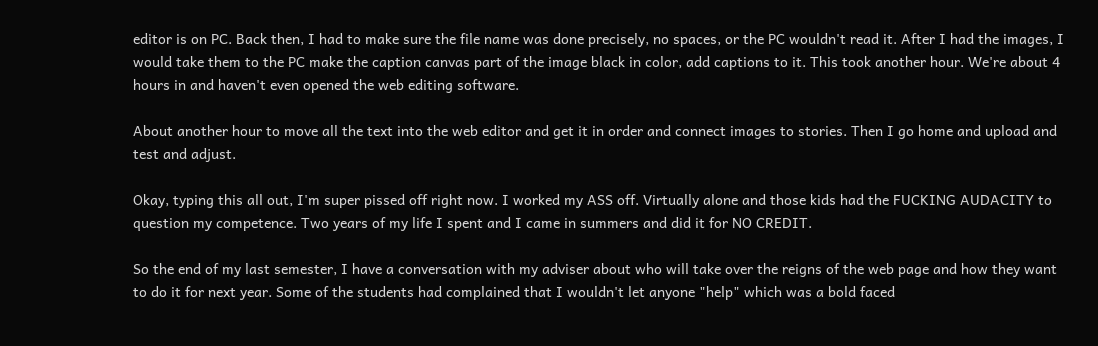editor is on PC. Back then, I had to make sure the file name was done precisely, no spaces, or the PC wouldn't read it. After I had the images, I would take them to the PC make the caption canvas part of the image black in color, add captions to it. This took another hour. We're about 4 hours in and haven't even opened the web editing software.

About another hour to move all the text into the web editor and get it in order and connect images to stories. Then I go home and upload and test and adjust.

Okay, typing this all out, I'm super pissed off right now. I worked my ASS off. Virtually alone and those kids had the FUCKING AUDACITY to question my competence. Two years of my life I spent and I came in summers and did it for NO CREDIT.

So the end of my last semester, I have a conversation with my adviser about who will take over the reigns of the web page and how they want to do it for next year. Some of the students had complained that I wouldn't let anyone "help" which was a bold faced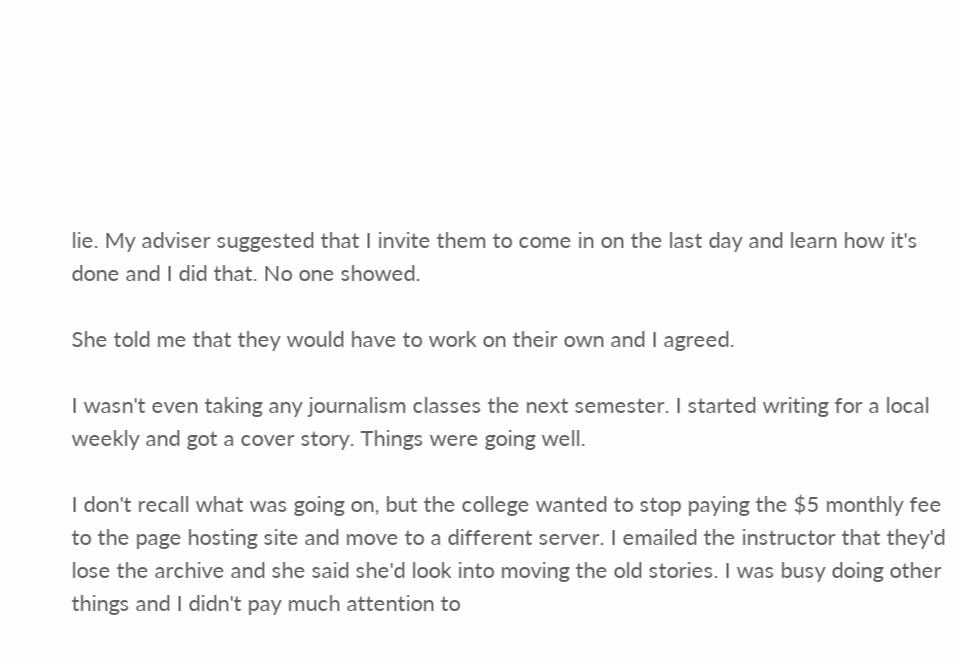lie. My adviser suggested that I invite them to come in on the last day and learn how it's done and I did that. No one showed.

She told me that they would have to work on their own and I agreed.

I wasn't even taking any journalism classes the next semester. I started writing for a local weekly and got a cover story. Things were going well.

I don't recall what was going on, but the college wanted to stop paying the $5 monthly fee to the page hosting site and move to a different server. I emailed the instructor that they'd lose the archive and she said she'd look into moving the old stories. I was busy doing other things and I didn't pay much attention to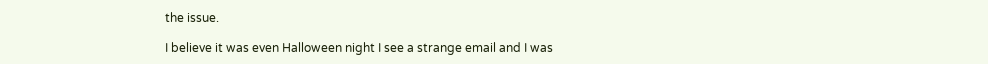the issue.

I believe it was even Halloween night I see a strange email and I was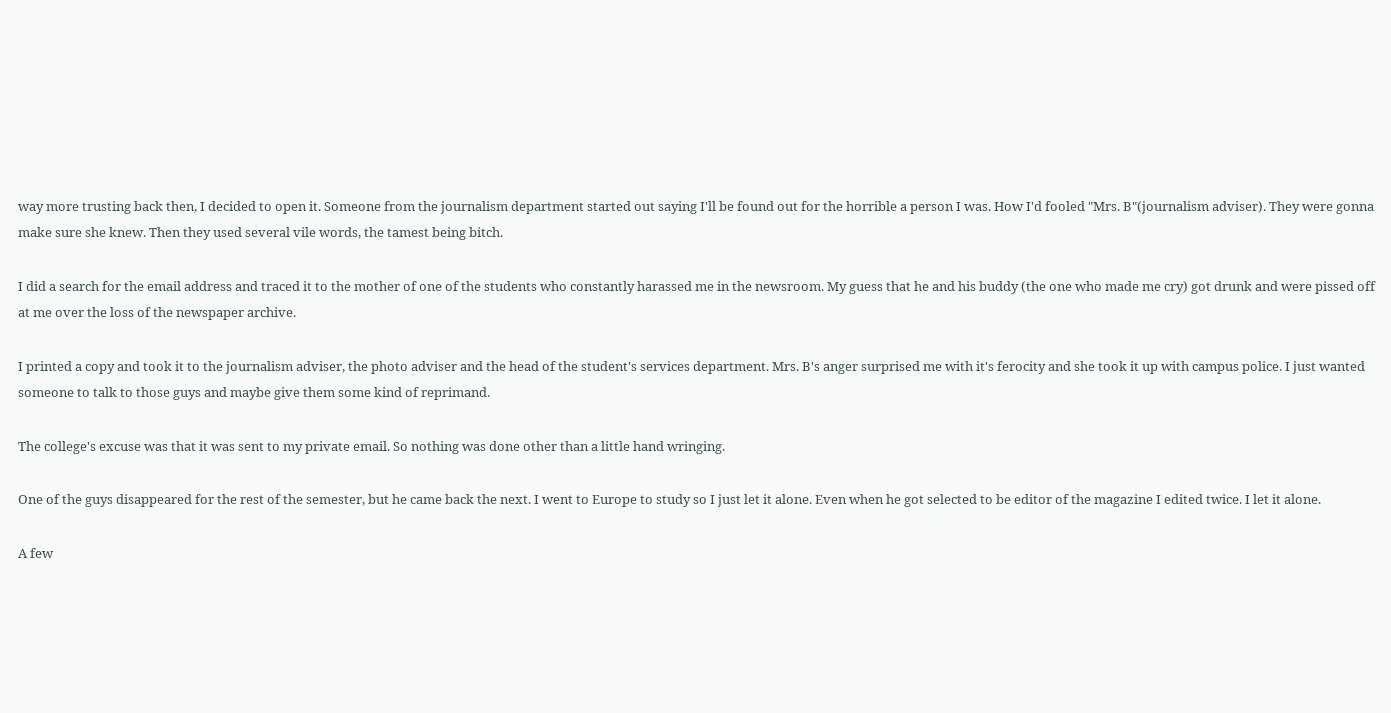way more trusting back then, I decided to open it. Someone from the journalism department started out saying I'll be found out for the horrible a person I was. How I'd fooled "Mrs. B"(journalism adviser). They were gonna make sure she knew. Then they used several vile words, the tamest being bitch.

I did a search for the email address and traced it to the mother of one of the students who constantly harassed me in the newsroom. My guess that he and his buddy (the one who made me cry) got drunk and were pissed off at me over the loss of the newspaper archive.

I printed a copy and took it to the journalism adviser, the photo adviser and the head of the student's services department. Mrs. B's anger surprised me with it's ferocity and she took it up with campus police. I just wanted someone to talk to those guys and maybe give them some kind of reprimand.

The college's excuse was that it was sent to my private email. So nothing was done other than a little hand wringing.

One of the guys disappeared for the rest of the semester, but he came back the next. I went to Europe to study so I just let it alone. Even when he got selected to be editor of the magazine I edited twice. I let it alone.

A few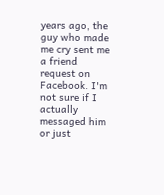years ago, the guy who made me cry sent me a friend request on Facebook. I'm not sure if I actually messaged him or just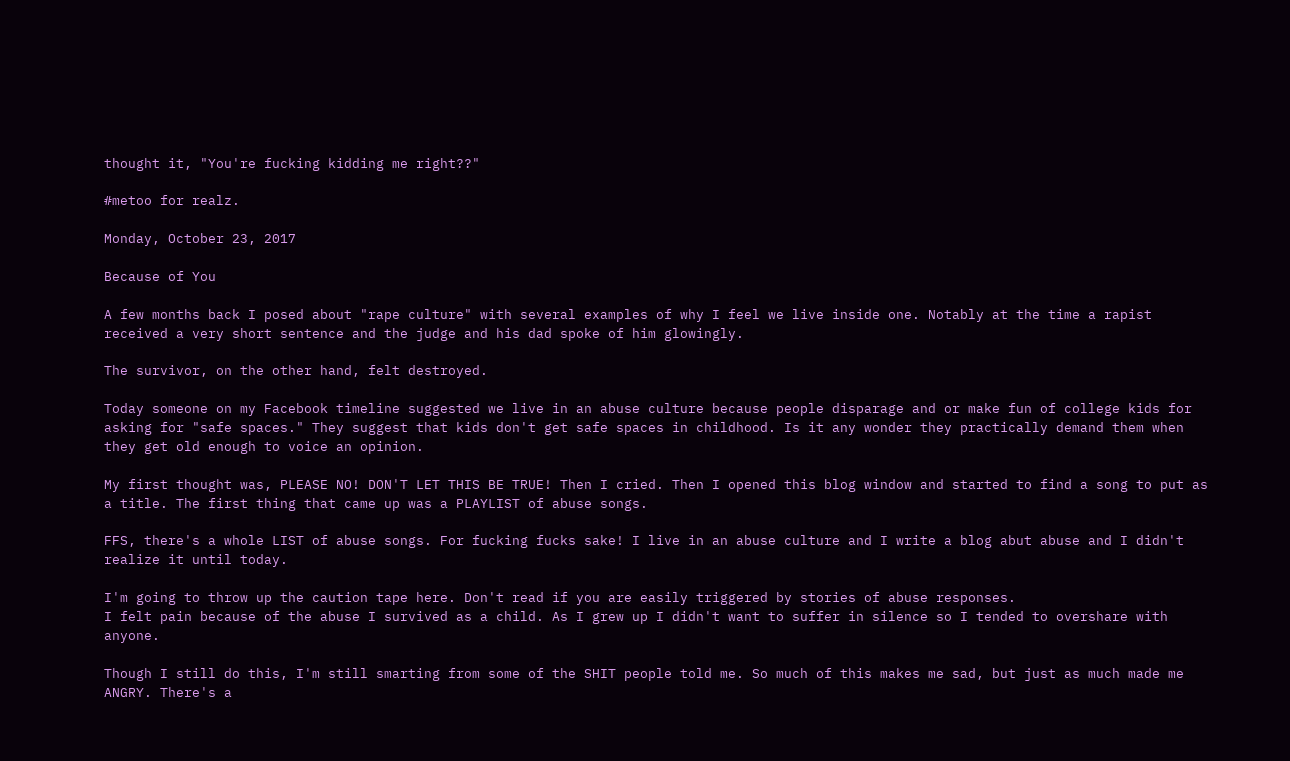thought it, "You're fucking kidding me right??"

#metoo for realz.

Monday, October 23, 2017

Because of You

A few months back I posed about "rape culture" with several examples of why I feel we live inside one. Notably at the time a rapist received a very short sentence and the judge and his dad spoke of him glowingly.

The survivor, on the other hand, felt destroyed.

Today someone on my Facebook timeline suggested we live in an abuse culture because people disparage and or make fun of college kids for asking for "safe spaces." They suggest that kids don't get safe spaces in childhood. Is it any wonder they practically demand them when they get old enough to voice an opinion.

My first thought was, PLEASE NO! DON'T LET THIS BE TRUE! Then I cried. Then I opened this blog window and started to find a song to put as a title. The first thing that came up was a PLAYLIST of abuse songs.

FFS, there's a whole LIST of abuse songs. For fucking fucks sake! I live in an abuse culture and I write a blog abut abuse and I didn't realize it until today.

I'm going to throw up the caution tape here. Don't read if you are easily triggered by stories of abuse responses.
I felt pain because of the abuse I survived as a child. As I grew up I didn't want to suffer in silence so I tended to overshare with anyone.

Though I still do this, I'm still smarting from some of the SHIT people told me. So much of this makes me sad, but just as much made me ANGRY. There's a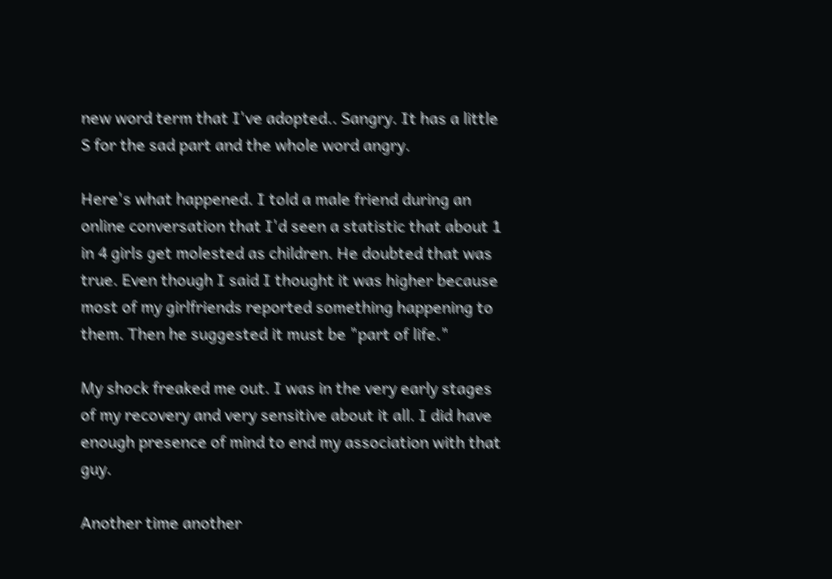new word term that I've adopted.. Sangry. It has a little S for the sad part and the whole word angry.

Here's what happened. I told a male friend during an online conversation that I'd seen a statistic that about 1 in 4 girls get molested as children. He doubted that was true. Even though I said I thought it was higher because most of my girlfriends reported something happening to them. Then he suggested it must be "part of life."

My shock freaked me out. I was in the very early stages of my recovery and very sensitive about it all. I did have enough presence of mind to end my association with that guy.

Another time another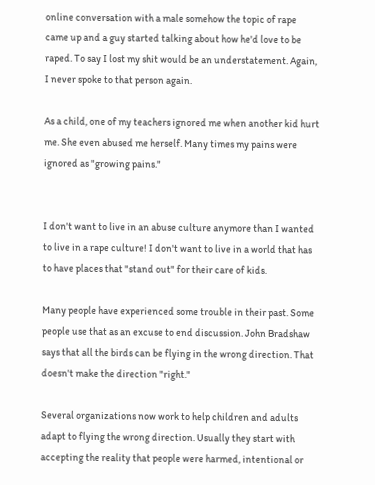online conversation with a male somehow the topic of rape came up and a guy started talking about how he'd love to be raped. To say I lost my shit would be an understatement. Again, I never spoke to that person again.

As a child, one of my teachers ignored me when another kid hurt me. She even abused me herself. Many times my pains were ignored as "growing pains."


I don't want to live in an abuse culture anymore than I wanted to live in a rape culture! I don't want to live in a world that has to have places that "stand out" for their care of kids.

Many people have experienced some trouble in their past. Some people use that as an excuse to end discussion. John Bradshaw says that all the birds can be flying in the wrong direction. That doesn't make the direction "right."

Several organizations now work to help children and adults adapt to flying the wrong direction. Usually they start with accepting the reality that people were harmed, intentional or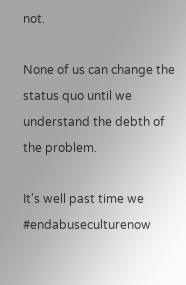not.

None of us can change the status quo until we understand the debth of the problem.

It's well past time we #endabuseculturenow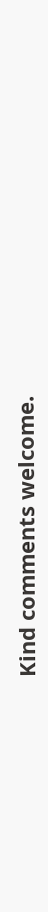Kind comments welcome.